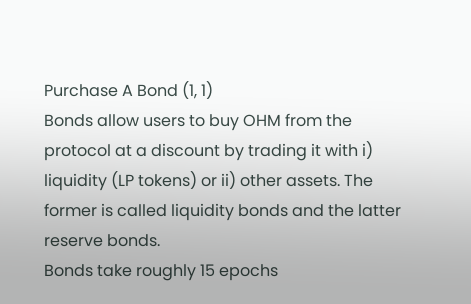Purchase A Bond (1, 1)
Bonds allow users to buy OHM from the protocol at a discount by trading it with i) liquidity (LP tokens) or ii) other assets. The former is called liquidity bonds and the latter reserve bonds.
Bonds take roughly 15 epochs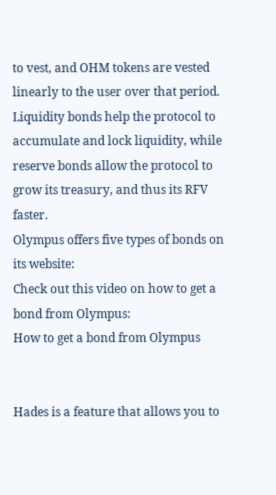to vest, and OHM tokens are vested linearly to the user over that period. Liquidity bonds help the protocol to accumulate and lock liquidity, while reserve bonds allow the protocol to grow its treasury, and thus its RFV faster.
Olympus offers five types of bonds on its website:
Check out this video on how to get a bond from Olympus:
How to get a bond from Olympus


Hades is a feature that allows you to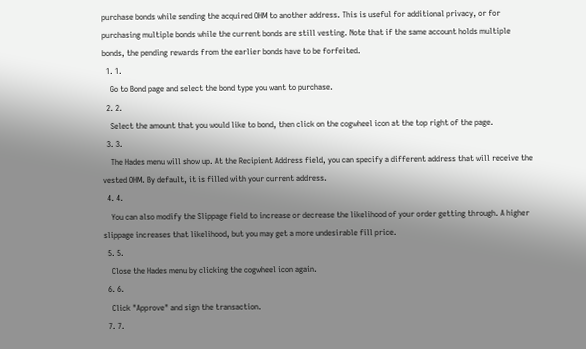purchase bonds while sending the acquired OHM to another address. This is useful for additional privacy, or for purchasing multiple bonds while the current bonds are still vesting. Note that if the same account holds multiple bonds, the pending rewards from the earlier bonds have to be forfeited.
  1. 1.
    Go to Bond page and select the bond type you want to purchase.
  2. 2.
    Select the amount that you would like to bond, then click on the cogwheel icon at the top right of the page.
  3. 3.
    The Hades menu will show up. At the Recipient Address field, you can specify a different address that will receive the vested OHM. By default, it is filled with your current address.
  4. 4.
    You can also modify the Slippage field to increase or decrease the likelihood of your order getting through. A higher slippage increases that likelihood, but you may get a more undesirable fill price.
  5. 5.
    Close the Hades menu by clicking the cogwheel icon again.
  6. 6.
    Click "Approve" and sign the transaction.
  7. 7.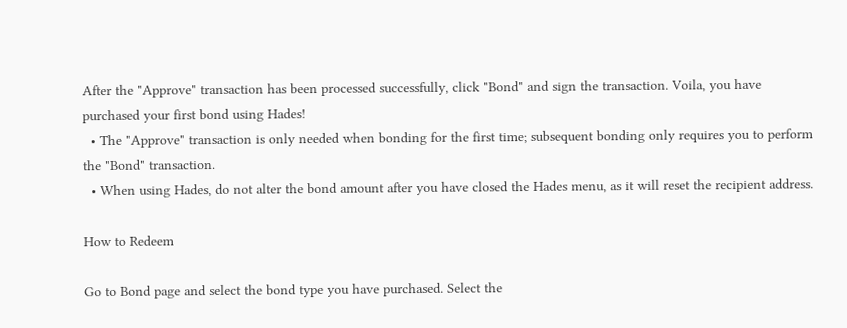After the "Approve" transaction has been processed successfully, click "Bond" and sign the transaction. Voila, you have purchased your first bond using Hades!
  • The "Approve" transaction is only needed when bonding for the first time; subsequent bonding only requires you to perform the "Bond" transaction.
  • When using Hades, do not alter the bond amount after you have closed the Hades menu, as it will reset the recipient address.

How to Redeem

Go to Bond page and select the bond type you have purchased. Select the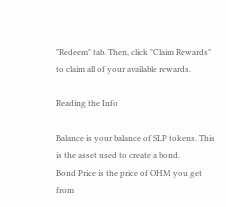"Redeem" tab. Then, click "Claim Rewards" to claim all of your available rewards.

Reading the Info

Balance is your balance of SLP tokens. This is the asset used to create a bond.
Bond Price is the price of OHM you get from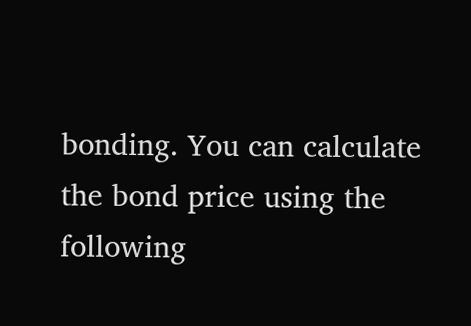bonding. You can calculate the bond price using the following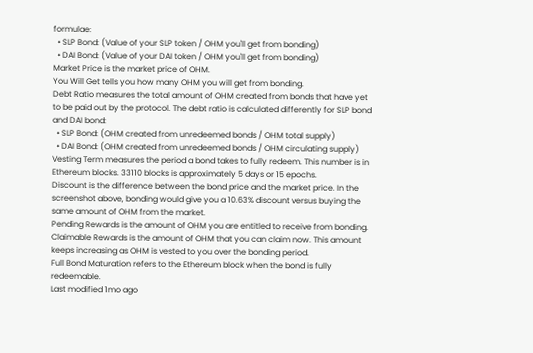formulae:
  • SLP Bond: (Value of your SLP token / OHM you'll get from bonding)
  • DAI Bond: (Value of your DAI token / OHM you'll get from bonding)
Market Price is the market price of OHM.
You Will Get tells you how many OHM you will get from bonding.
Debt Ratio measures the total amount of OHM created from bonds that have yet to be paid out by the protocol. The debt ratio is calculated differently for SLP bond and DAI bond:
  • SLP Bond: (OHM created from unredeemed bonds / OHM total supply)
  • DAI Bond: (OHM created from unredeemed bonds / OHM circulating supply)
Vesting Term measures the period a bond takes to fully redeem. This number is in Ethereum blocks. 33110 blocks is approximately 5 days or 15 epochs.
Discount is the difference between the bond price and the market price. In the screenshot above, bonding would give you a 10.63% discount versus buying the same amount of OHM from the market.
Pending Rewards is the amount of OHM you are entitled to receive from bonding.
Claimable Rewards is the amount of OHM that you can claim now. This amount keeps increasing as OHM is vested to you over the bonding period.
Full Bond Maturation refers to the Ethereum block when the bond is fully redeemable.
Last modified 1mo ago